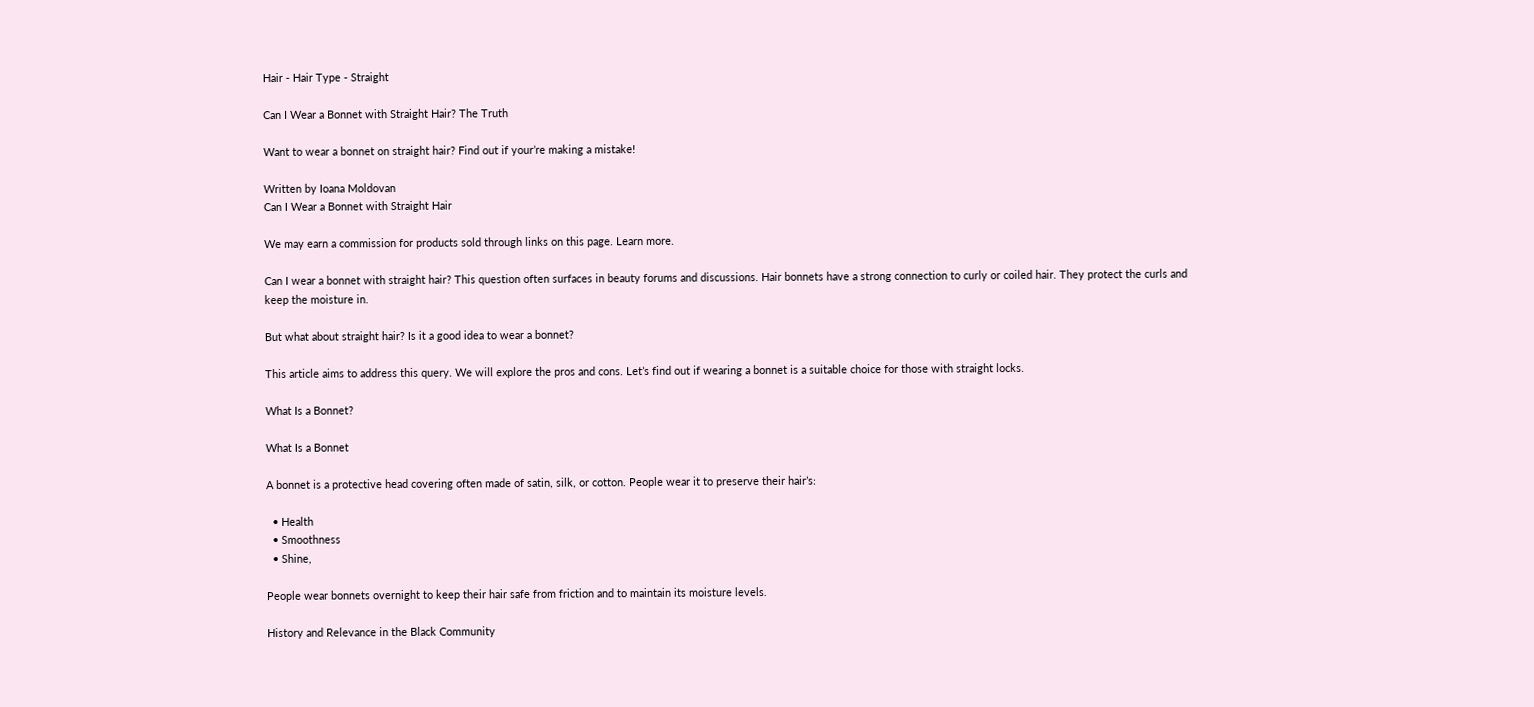Hair - Hair Type - Straight

Can I Wear a Bonnet with Straight Hair? The Truth

Want to wear a bonnet on straight hair? Find out if your’re making a mistake!

Written by Ioana Moldovan
Can I Wear a Bonnet with Straight Hair

We may earn a commission for products sold through links on this page. Learn more.

Can I wear a bonnet with straight hair? This question often surfaces in beauty forums and discussions. Hair bonnets have a strong connection to curly or coiled hair. They protect the curls and keep the moisture in.

But what about straight hair? Is it a good idea to wear a bonnet?

This article aims to address this query. We will explore the pros and cons. Let’s find out if wearing a bonnet is a suitable choice for those with straight locks.

What Is a Bonnet?

What Is a Bonnet

A bonnet is a protective head covering often made of satin, silk, or cotton. People wear it to preserve their hair’s:

  • Health
  • Smoothness
  • Shine,

People wear bonnets overnight to keep their hair safe from friction and to maintain its moisture levels.

History and Relevance in the Black Community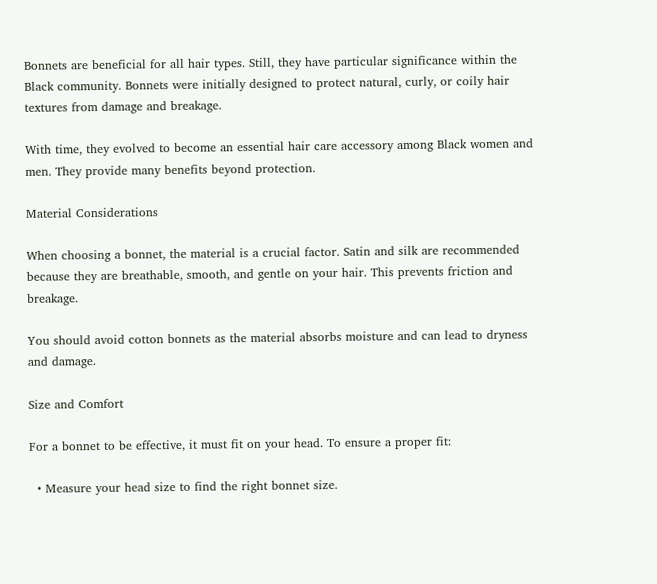Bonnets are beneficial for all hair types. Still, they have particular significance within the Black community. Bonnets were initially designed to protect natural, curly, or coily hair textures from damage and breakage.

With time, they evolved to become an essential hair care accessory among Black women and men. They provide many benefits beyond protection.

Material Considerations

When choosing a bonnet, the material is a crucial factor. Satin and silk are recommended because they are breathable, smooth, and gentle on your hair. This prevents friction and breakage.

You should avoid cotton bonnets as the material absorbs moisture and can lead to dryness and damage.

Size and Comfort

For a bonnet to be effective, it must fit on your head. To ensure a proper fit:

  • Measure your head size to find the right bonnet size.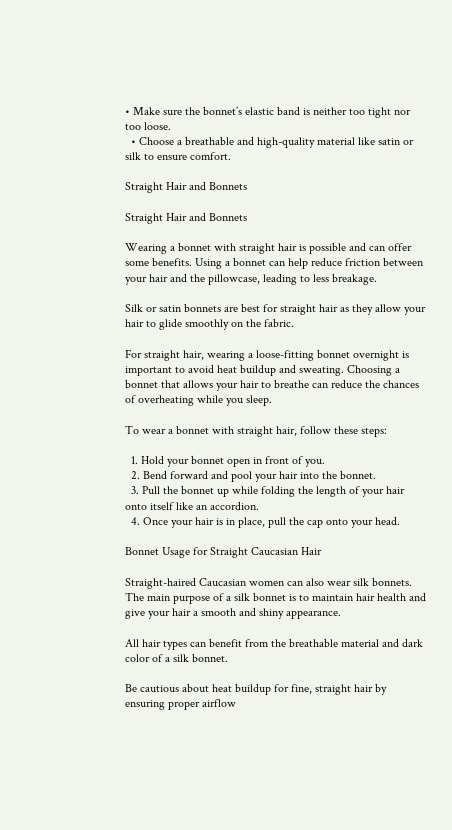• Make sure the bonnet’s elastic band is neither too tight nor too loose.
  • Choose a breathable and high-quality material like satin or silk to ensure comfort.

Straight Hair and Bonnets

Straight Hair and Bonnets

Wearing a bonnet with straight hair is possible and can offer some benefits. Using a bonnet can help reduce friction between your hair and the pillowcase, leading to less breakage.

Silk or satin bonnets are best for straight hair as they allow your hair to glide smoothly on the fabric.

For straight hair, wearing a loose-fitting bonnet overnight is important to avoid heat buildup and sweating. Choosing a bonnet that allows your hair to breathe can reduce the chances of overheating while you sleep.

To wear a bonnet with straight hair, follow these steps:

  1. Hold your bonnet open in front of you.
  2. Bend forward and pool your hair into the bonnet.
  3. Pull the bonnet up while folding the length of your hair onto itself like an accordion.
  4. Once your hair is in place, pull the cap onto your head.

Bonnet Usage for Straight Caucasian Hair

Straight-haired Caucasian women can also wear silk bonnets. The main purpose of a silk bonnet is to maintain hair health and give your hair a smooth and shiny appearance.

All hair types can benefit from the breathable material and dark color of a silk bonnet.

Be cautious about heat buildup for fine, straight hair by ensuring proper airflow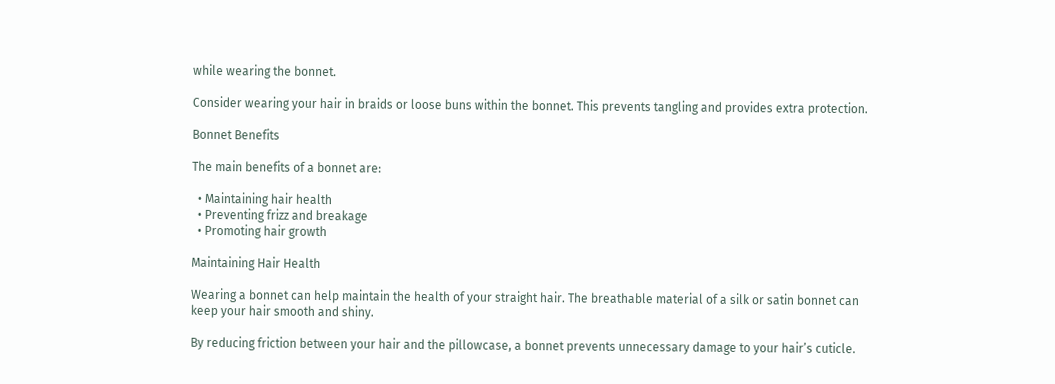while wearing the bonnet.

Consider wearing your hair in braids or loose buns within the bonnet. This prevents tangling and provides extra protection.

Bonnet Benefits

The main benefits of a bonnet are:

  • Maintaining hair health
  • Preventing frizz and breakage
  • Promoting hair growth

Maintaining Hair Health

Wearing a bonnet can help maintain the health of your straight hair. The breathable material of a silk or satin bonnet can keep your hair smooth and shiny.

By reducing friction between your hair and the pillowcase, a bonnet prevents unnecessary damage to your hair’s cuticle.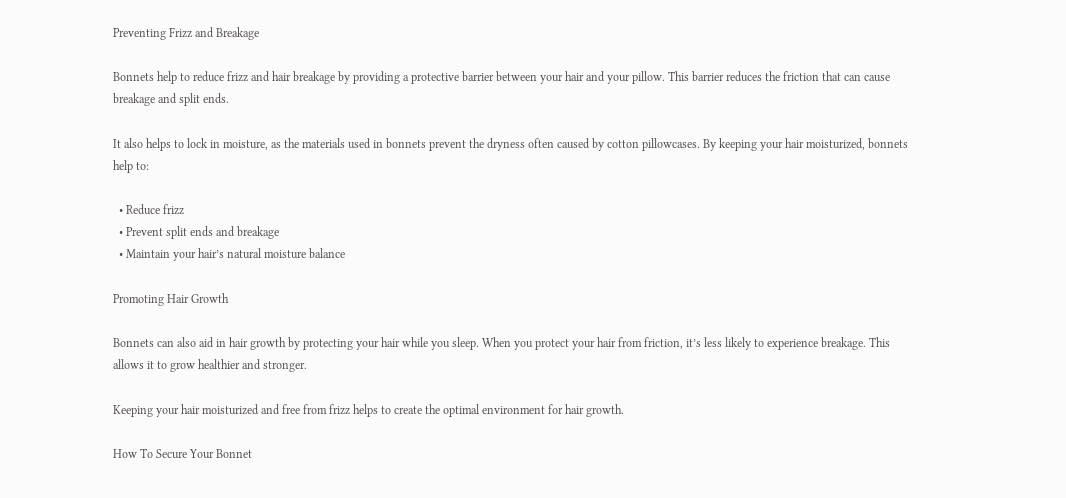Preventing Frizz and Breakage

Bonnets help to reduce frizz and hair breakage by providing a protective barrier between your hair and your pillow. This barrier reduces the friction that can cause breakage and split ends.

It also helps to lock in moisture, as the materials used in bonnets prevent the dryness often caused by cotton pillowcases. By keeping your hair moisturized, bonnets help to:

  • Reduce frizz
  • Prevent split ends and breakage
  • Maintain your hair’s natural moisture balance

Promoting Hair Growth

Bonnets can also aid in hair growth by protecting your hair while you sleep. When you protect your hair from friction, it’s less likely to experience breakage. This allows it to grow healthier and stronger.

Keeping your hair moisturized and free from frizz helps to create the optimal environment for hair growth.

How To Secure Your Bonnet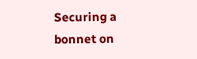Securing a bonnet on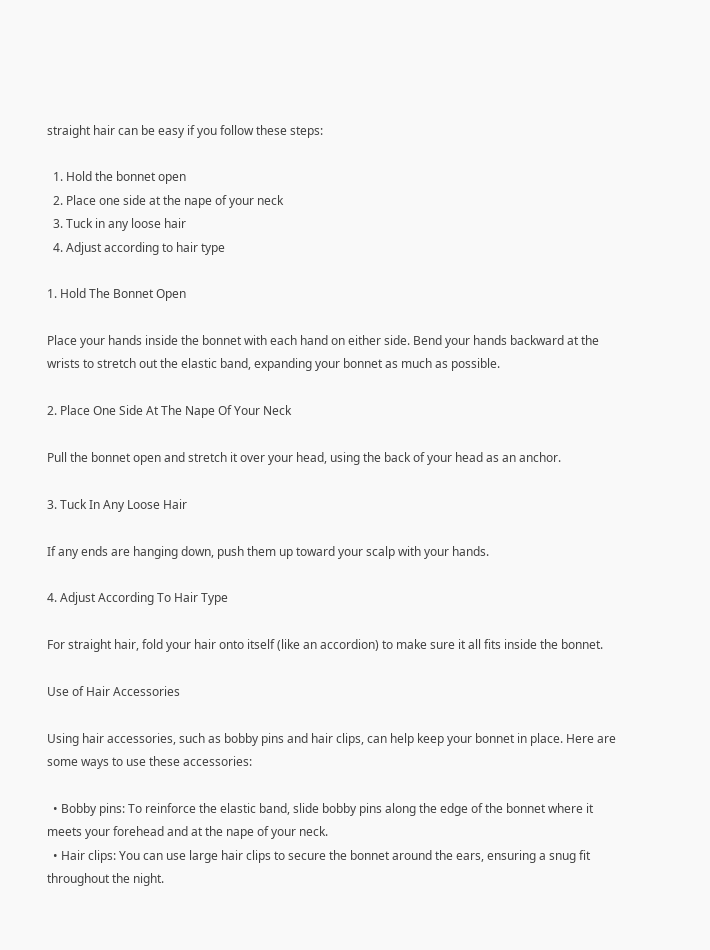straight hair can be easy if you follow these steps:

  1. Hold the bonnet open
  2. Place one side at the nape of your neck
  3. Tuck in any loose hair
  4. Adjust according to hair type

1. Hold The Bonnet Open

Place your hands inside the bonnet with each hand on either side. Bend your hands backward at the wrists to stretch out the elastic band, expanding your bonnet as much as possible.

2. Place One Side At The Nape Of Your Neck

Pull the bonnet open and stretch it over your head, using the back of your head as an anchor.

3. Tuck In Any Loose Hair

If any ends are hanging down, push them up toward your scalp with your hands.

4. Adjust According To Hair Type

For straight hair, fold your hair onto itself (like an accordion) to make sure it all fits inside the bonnet.

Use of Hair Accessories

Using hair accessories, such as bobby pins and hair clips, can help keep your bonnet in place. Here are some ways to use these accessories:

  • Bobby pins: To reinforce the elastic band, slide bobby pins along the edge of the bonnet where it meets your forehead and at the nape of your neck.
  • Hair clips: You can use large hair clips to secure the bonnet around the ears, ensuring a snug fit throughout the night.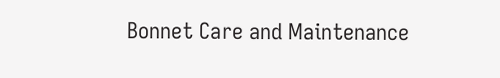Bonnet Care and Maintenance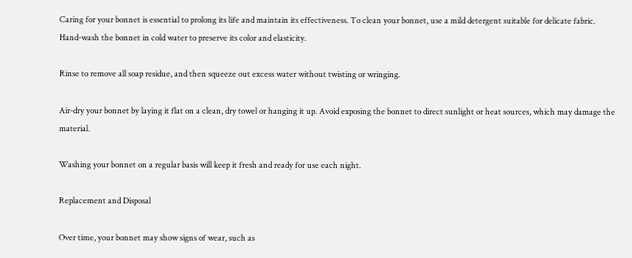Caring for your bonnet is essential to prolong its life and maintain its effectiveness. To clean your bonnet, use a mild detergent suitable for delicate fabric. Hand-wash the bonnet in cold water to preserve its color and elasticity.

Rinse to remove all soap residue, and then squeeze out excess water without twisting or wringing.

Air-dry your bonnet by laying it flat on a clean, dry towel or hanging it up. Avoid exposing the bonnet to direct sunlight or heat sources, which may damage the material.

Washing your bonnet on a regular basis will keep it fresh and ready for use each night.

Replacement and Disposal

Over time, your bonnet may show signs of wear, such as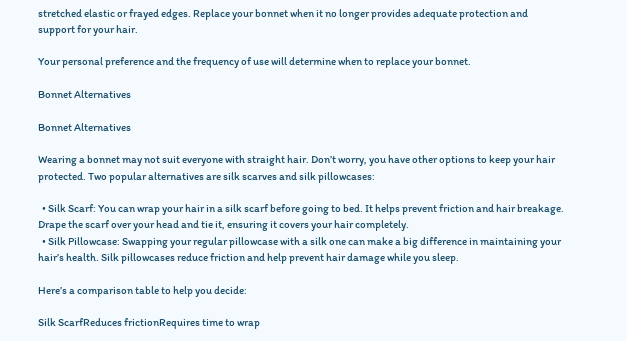stretched elastic or frayed edges. Replace your bonnet when it no longer provides adequate protection and support for your hair.

Your personal preference and the frequency of use will determine when to replace your bonnet.

Bonnet Alternatives

Bonnet Alternatives

Wearing a bonnet may not suit everyone with straight hair. Don’t worry, you have other options to keep your hair protected. Two popular alternatives are silk scarves and silk pillowcases:

  • Silk Scarf: You can wrap your hair in a silk scarf before going to bed. It helps prevent friction and hair breakage. Drape the scarf over your head and tie it, ensuring it covers your hair completely.
  • Silk Pillowcase: Swapping your regular pillowcase with a silk one can make a big difference in maintaining your hair’s health. Silk pillowcases reduce friction and help prevent hair damage while you sleep.

Here’s a comparison table to help you decide:

Silk ScarfReduces frictionRequires time to wrap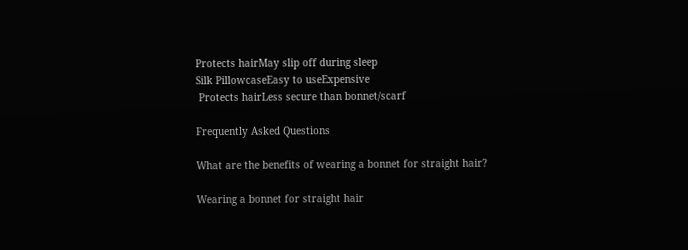Protects hairMay slip off during sleep
Silk PillowcaseEasy to useExpensive
 Protects hairLess secure than bonnet/scarf

Frequently Asked Questions

What are the benefits of wearing a bonnet for straight hair?

Wearing a bonnet for straight hair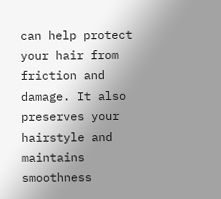can help protect your hair from friction and damage. It also preserves your hairstyle and maintains smoothness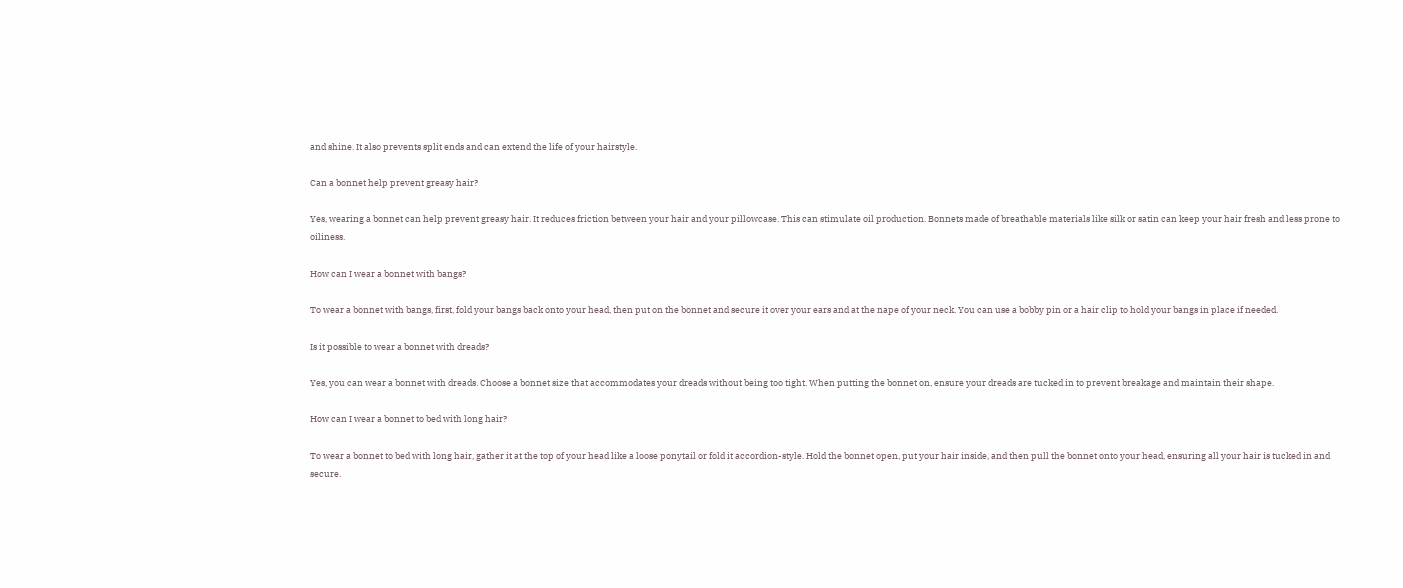and shine. It also prevents split ends and can extend the life of your hairstyle.

Can a bonnet help prevent greasy hair?

Yes, wearing a bonnet can help prevent greasy hair. It reduces friction between your hair and your pillowcase. This can stimulate oil production. Bonnets made of breathable materials like silk or satin can keep your hair fresh and less prone to oiliness.

How can I wear a bonnet with bangs?

To wear a bonnet with bangs, first, fold your bangs back onto your head, then put on the bonnet and secure it over your ears and at the nape of your neck. You can use a bobby pin or a hair clip to hold your bangs in place if needed.

Is it possible to wear a bonnet with dreads?

Yes, you can wear a bonnet with dreads. Choose a bonnet size that accommodates your dreads without being too tight. When putting the bonnet on, ensure your dreads are tucked in to prevent breakage and maintain their shape.

How can I wear a bonnet to bed with long hair?

To wear a bonnet to bed with long hair, gather it at the top of your head like a loose ponytail or fold it accordion-style. Hold the bonnet open, put your hair inside, and then pull the bonnet onto your head, ensuring all your hair is tucked in and secure.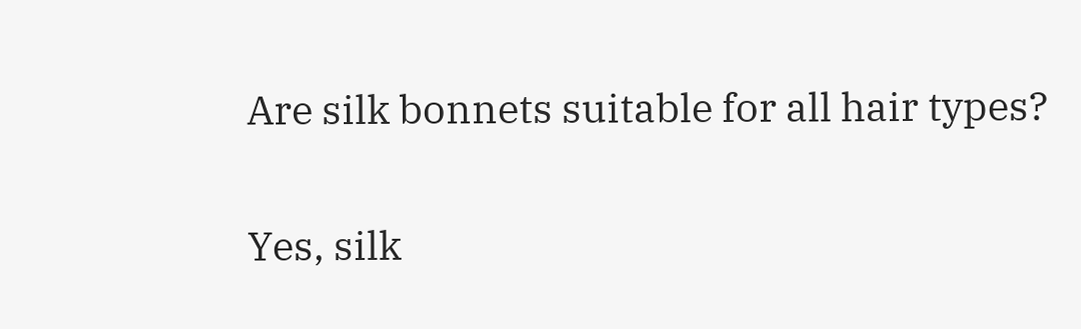Are silk bonnets suitable for all hair types?

Yes, silk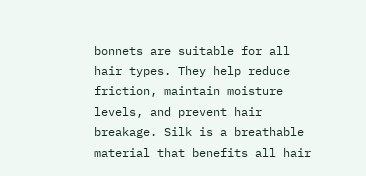bonnets are suitable for all hair types. They help reduce friction, maintain moisture levels, and prevent hair breakage. Silk is a breathable material that benefits all hair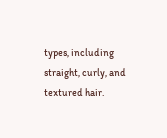types, including straight, curly, and textured hair.